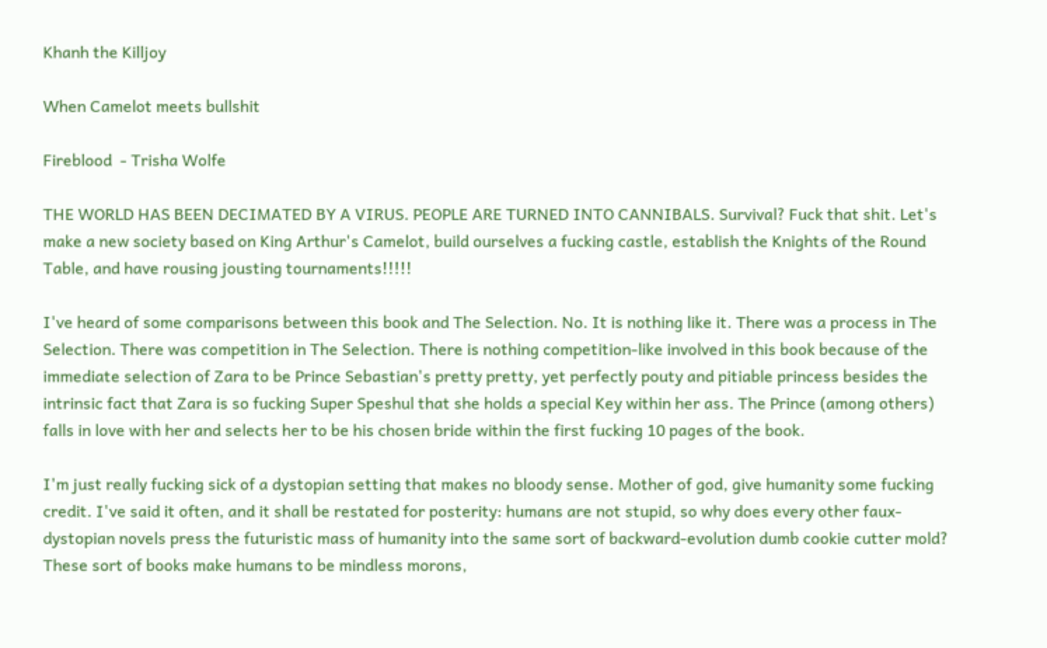Khanh the Killjoy

When Camelot meets bullshit

Fireblood  - Trisha Wolfe

THE WORLD HAS BEEN DECIMATED BY A VIRUS. PEOPLE ARE TURNED INTO CANNIBALS. Survival? Fuck that shit. Let's make a new society based on King Arthur's Camelot, build ourselves a fucking castle, establish the Knights of the Round Table, and have rousing jousting tournaments!!!!!

I've heard of some comparisons between this book and The Selection. No. It is nothing like it. There was a process in The Selection. There was competition in The Selection. There is nothing competition-like involved in this book because of the immediate selection of Zara to be Prince Sebastian's pretty pretty, yet perfectly pouty and pitiable princess besides the intrinsic fact that Zara is so fucking Super Speshul that she holds a special Key within her ass. The Prince (among others) falls in love with her and selects her to be his chosen bride within the first fucking 10 pages of the book.

I'm just really fucking sick of a dystopian setting that makes no bloody sense. Mother of god, give humanity some fucking credit. I've said it often, and it shall be restated for posterity: humans are not stupid, so why does every other faux-dystopian novels press the futuristic mass of humanity into the same sort of backward-evolution dumb cookie cutter mold? These sort of books make humans to be mindless morons,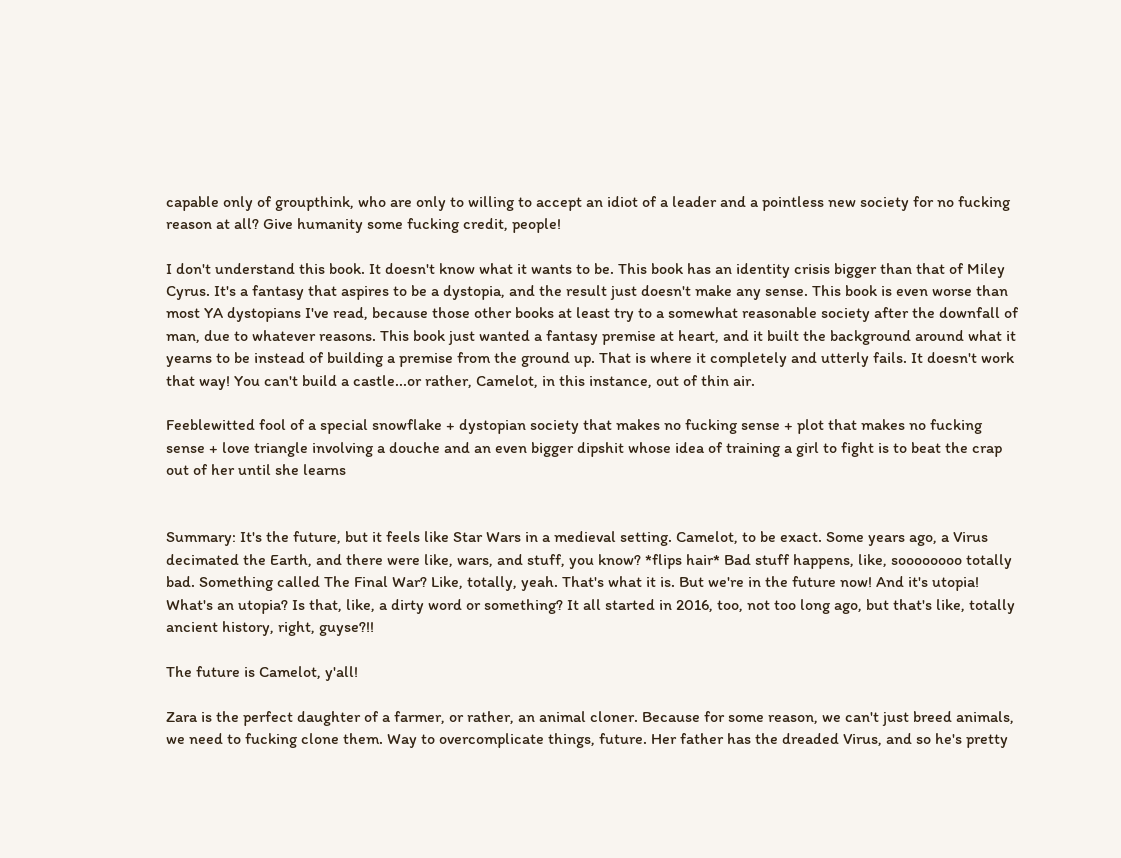capable only of groupthink, who are only to willing to accept an idiot of a leader and a pointless new society for no fucking reason at all? Give humanity some fucking credit, people!

I don't understand this book. It doesn't know what it wants to be. This book has an identity crisis bigger than that of Miley Cyrus. It's a fantasy that aspires to be a dystopia, and the result just doesn't make any sense. This book is even worse than most YA dystopians I've read, because those other books at least try to a somewhat reasonable society after the downfall of man, due to whatever reasons. This book just wanted a fantasy premise at heart, and it built the background around what it yearns to be instead of building a premise from the ground up. That is where it completely and utterly fails. It doesn't work that way! You can't build a castle...or rather, Camelot, in this instance, out of thin air.

Feeblewitted fool of a special snowflake + dystopian society that makes no fucking sense + plot that makes no fucking sense + love triangle involving a douche and an even bigger dipshit whose idea of training a girl to fight is to beat the crap out of her until she learns


Summary: It's the future, but it feels like Star Wars in a medieval setting. Camelot, to be exact. Some years ago, a Virus decimated the Earth, and there were like, wars, and stuff, you know? *flips hair* Bad stuff happens, like, soooooooo totally bad. Something called The Final War? Like, totally, yeah. That's what it is. But we're in the future now! And it's utopia! What's an utopia? Is that, like, a dirty word or something? It all started in 2016, too, not too long ago, but that's like, totally ancient history, right, guyse?!!

The future is Camelot, y'all!

Zara is the perfect daughter of a farmer, or rather, an animal cloner. Because for some reason, we can't just breed animals, we need to fucking clone them. Way to overcomplicate things, future. Her father has the dreaded Virus, and so he's pretty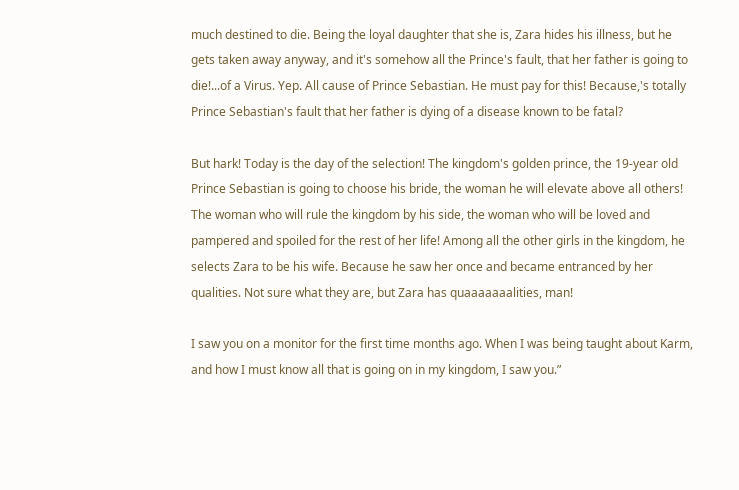much destined to die. Being the loyal daughter that she is, Zara hides his illness, but he gets taken away anyway, and it's somehow all the Prince's fault, that her father is going to die!...of a Virus. Yep. All cause of Prince Sebastian. He must pay for this! Because,'s totally Prince Sebastian's fault that her father is dying of a disease known to be fatal?

But hark! Today is the day of the selection! The kingdom's golden prince, the 19-year old Prince Sebastian is going to choose his bride, the woman he will elevate above all others! The woman who will rule the kingdom by his side, the woman who will be loved and pampered and spoiled for the rest of her life! Among all the other girls in the kingdom, he selects Zara to be his wife. Because he saw her once and became entranced by her qualities. Not sure what they are, but Zara has quaaaaaaalities, man!

I saw you on a monitor for the first time months ago. When I was being taught about Karm, and how I must know all that is going on in my kingdom, I saw you.”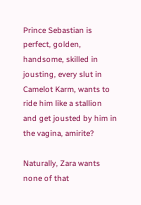Prince Sebastian is perfect, golden, handsome, skilled in jousting, every slut in Camelot Karm, wants to ride him like a stallion and get jousted by him in the vagina, amirite?

Naturally, Zara wants none of that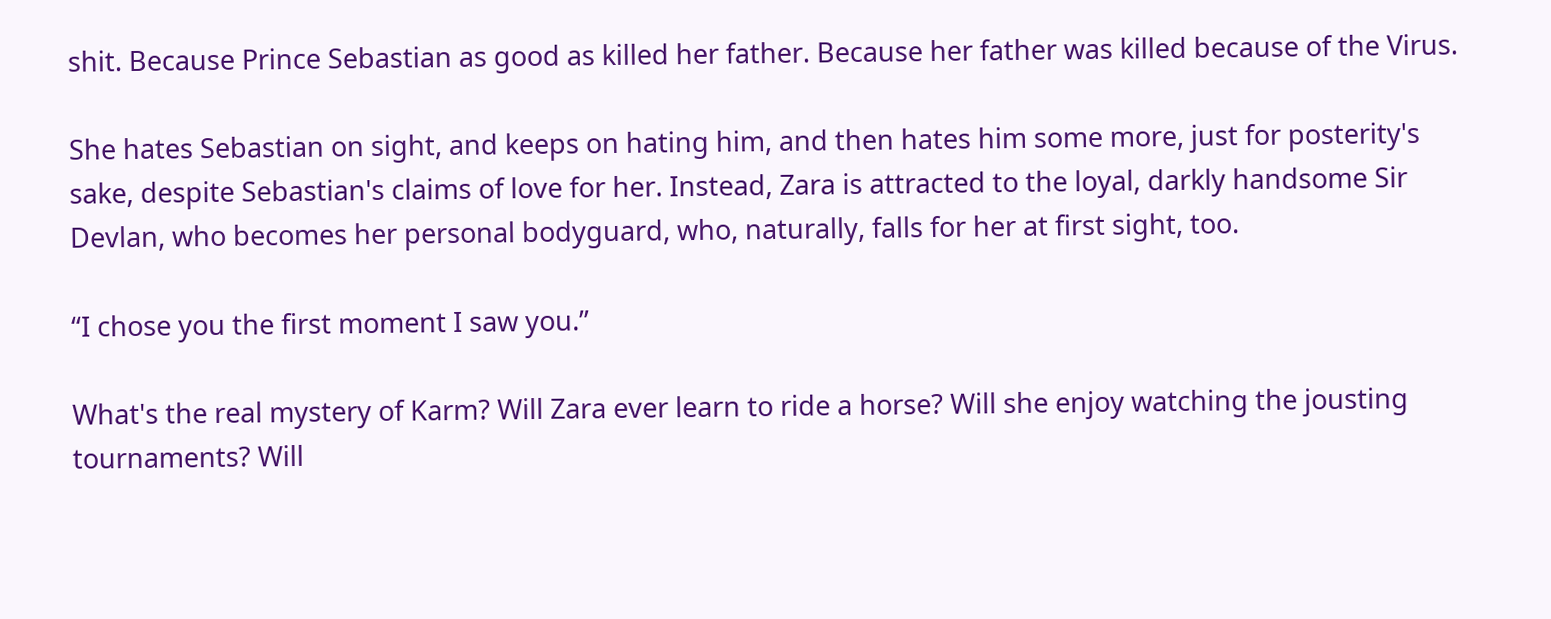shit. Because Prince Sebastian as good as killed her father. Because her father was killed because of the Virus.

She hates Sebastian on sight, and keeps on hating him, and then hates him some more, just for posterity's sake, despite Sebastian's claims of love for her. Instead, Zara is attracted to the loyal, darkly handsome Sir Devlan, who becomes her personal bodyguard, who, naturally, falls for her at first sight, too.

“I chose you the first moment I saw you.”

What's the real mystery of Karm? Will Zara ever learn to ride a horse? Will she enjoy watching the jousting tournaments? Will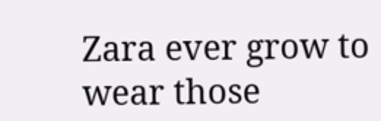Zara ever grow to wear those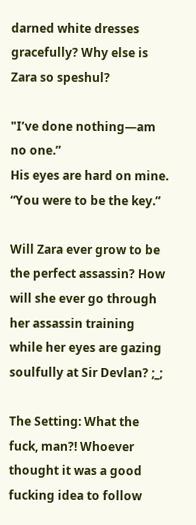darned white dresses gracefully? Why else is Zara so speshul?

"I’ve done nothing—am no one.”
His eyes are hard on mine. “You were to be the key.”

Will Zara ever grow to be the perfect assassin? How will she ever go through her assassin training while her eyes are gazing soulfully at Sir Devlan? ;_;

The Setting: What the fuck, man?! Whoever thought it was a good fucking idea to follow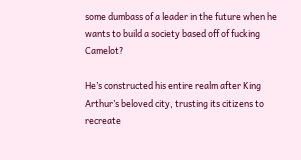some dumbass of a leader in the future when he wants to build a society based off of fucking Camelot?

He’s constructed his entire realm after King Arthur’s beloved city, trusting its citizens to recreate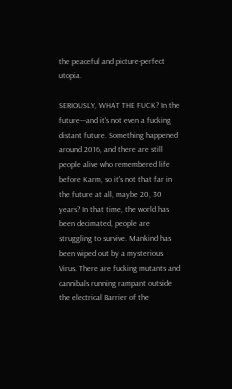the peaceful and picture-perfect utopia.

SERIOUSLY, WHAT THE FUCK? In the future---and it's not even a fucking distant future. Something happened around 2016, and there are still people alive who remembered life before Karm, so it's not that far in the future at all, maybe 20, 30 years? In that time, the world has been decimated, people are struggling to survive. Mankind has been wiped out by a mysterious Virus. There are fucking mutants and cannibals running rampant outside the electrical Barrier of the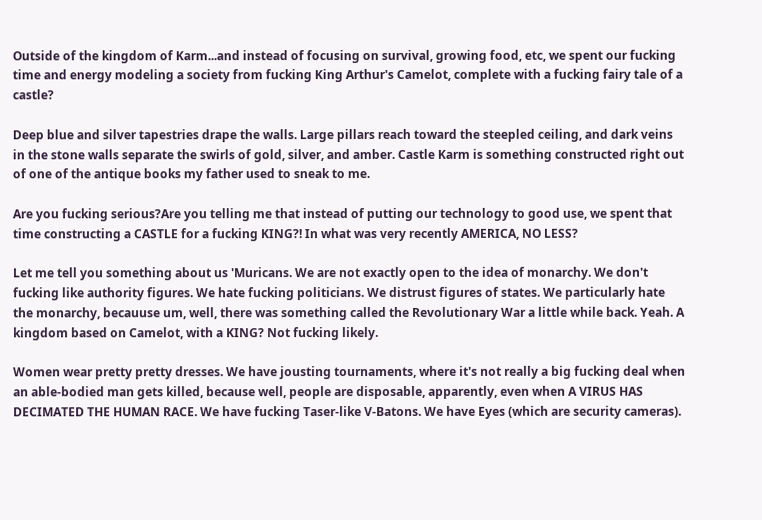Outside of the kingdom of Karm...and instead of focusing on survival, growing food, etc, we spent our fucking time and energy modeling a society from fucking King Arthur's Camelot, complete with a fucking fairy tale of a castle?

Deep blue and silver tapestries drape the walls. Large pillars reach toward the steepled ceiling, and dark veins in the stone walls separate the swirls of gold, silver, and amber. Castle Karm is something constructed right out of one of the antique books my father used to sneak to me.

Are you fucking serious?Are you telling me that instead of putting our technology to good use, we spent that time constructing a CASTLE for a fucking KING?! In what was very recently AMERICA, NO LESS?

Let me tell you something about us 'Muricans. We are not exactly open to the idea of monarchy. We don't fucking like authority figures. We hate fucking politicians. We distrust figures of states. We particularly hate the monarchy, becauuse um, well, there was something called the Revolutionary War a little while back. Yeah. A kingdom based on Camelot, with a KING? Not fucking likely.

Women wear pretty pretty dresses. We have jousting tournaments, where it's not really a big fucking deal when an able-bodied man gets killed, because well, people are disposable, apparently, even when A VIRUS HAS DECIMATED THE HUMAN RACE. We have fucking Taser-like V-Batons. We have Eyes (which are security cameras).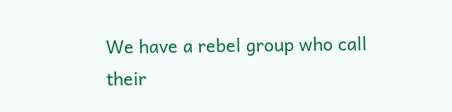We have a rebel group who call their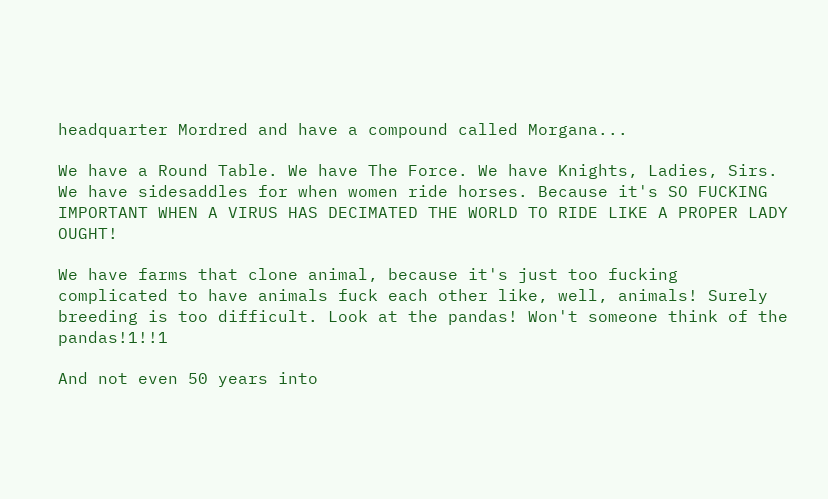headquarter Mordred and have a compound called Morgana...

We have a Round Table. We have The Force. We have Knights, Ladies, Sirs. We have sidesaddles for when women ride horses. Because it's SO FUCKING IMPORTANT WHEN A VIRUS HAS DECIMATED THE WORLD TO RIDE LIKE A PROPER LADY OUGHT!

We have farms that clone animal, because it's just too fucking complicated to have animals fuck each other like, well, animals! Surely breeding is too difficult. Look at the pandas! Won't someone think of the pandas!1!!1

And not even 50 years into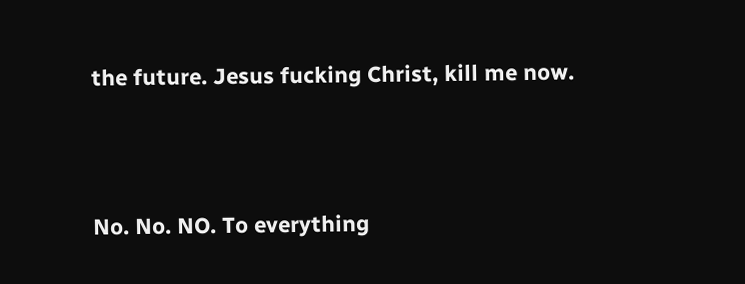the future. Jesus fucking Christ, kill me now.



No. No. NO. To everything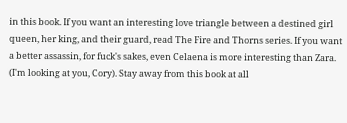in this book. If you want an interesting love triangle between a destined girl queen, her king, and their guard, read The Fire and Thorns series. If you want a better assassin, for fuck's sakes, even Celaena is more interesting than Zara. (I'm looking at you, Cory). Stay away from this book at all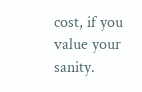cost, if you value your sanity.